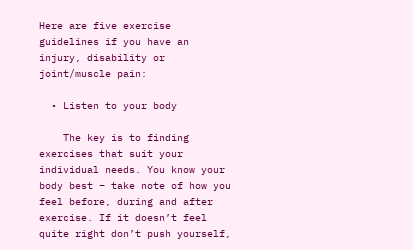Here are five exercise guidelines if you have an injury, disability or joint/muscle pain:

  • Listen to your body

    The key is to finding exercises that suit your individual needs. You know your body best – take note of how you feel before, during and after exercise. If it doesn’t feel quite right don’t push yourself,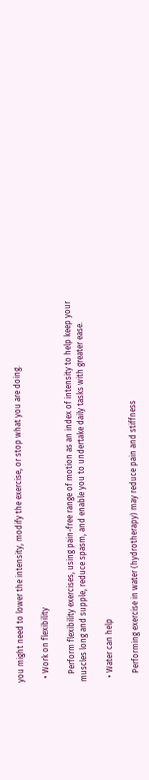you might need to lower the intensity, modify the exercise, or stop what you are doing.

  • Work on flexibility

    Perform flexibility exercises, using pain-free range of motion as an index of intensity to help keep your muscles long and supple, reduce spasm, and enable you to undertake daily tasks with greater ease.

  • Water can help

    Performing exercise in water (hydrotherapy) may reduce pain and stiffness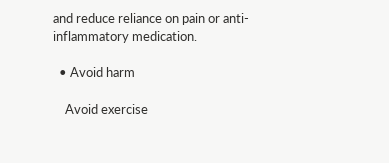and reduce reliance on pain or anti-inflammatory medication.

  • Avoid harm

    Avoid exercise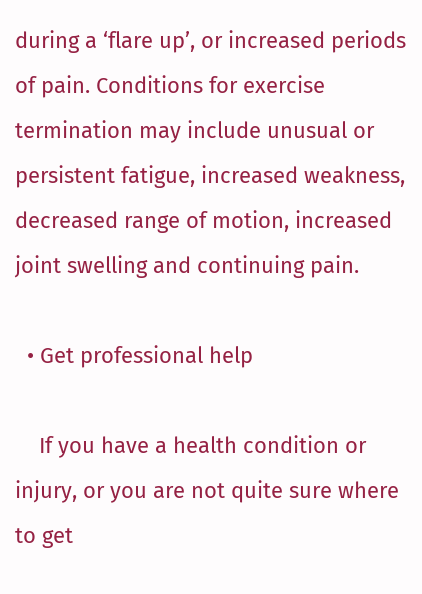during a ‘flare up’, or increased periods of pain. Conditions for exercise termination may include unusual or persistent fatigue, increased weakness, decreased range of motion, increased joint swelling and continuing pain.

  • Get professional help

    If you have a health condition or injury, or you are not quite sure where to get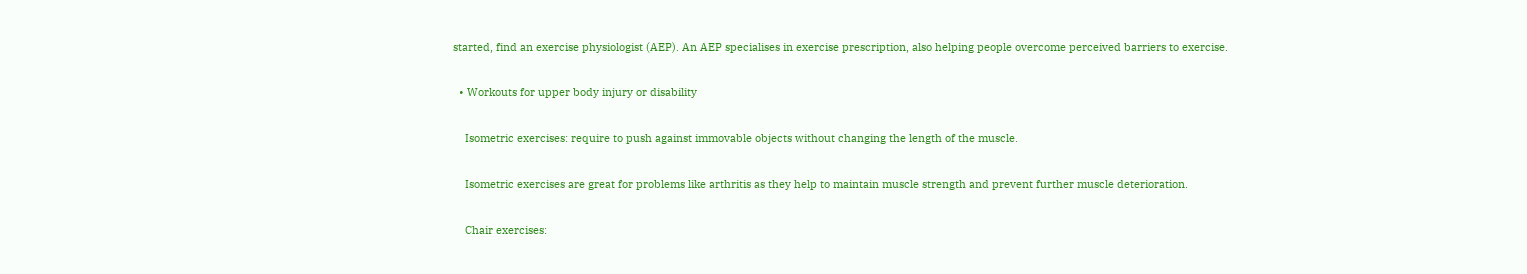started, find an exercise physiologist (AEP). An AEP specialises in exercise prescription, also helping people overcome perceived barriers to exercise.

  • Workouts for upper body injury or disability

    Isometric exercises: require to push against immovable objects without changing the length of the muscle.

    Isometric exercises are great for problems like arthritis as they help to maintain muscle strength and prevent further muscle deterioration.

    Chair exercises: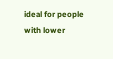ideal for people with lower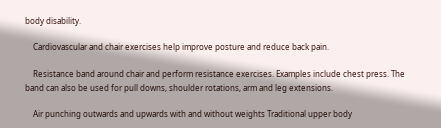body disability.

    Cardiovascular and chair exercises help improve posture and reduce back pain.

    Resistance band around chair and perform resistance exercises. Examples include chest press. The band can also be used for pull downs, shoulder rotations, arm and leg extensions.

    Air punching outwards and upwards with and without weights Traditional upper body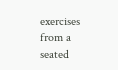exercises from a seated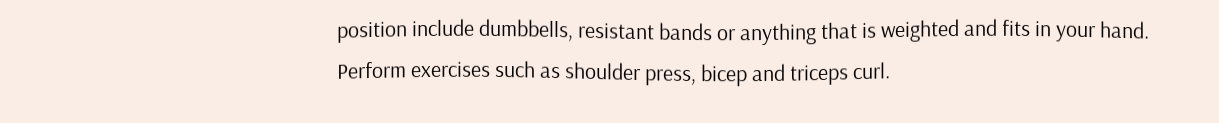position include dumbbells, resistant bands or anything that is weighted and fits in your hand. Perform exercises such as shoulder press, bicep and triceps curl.